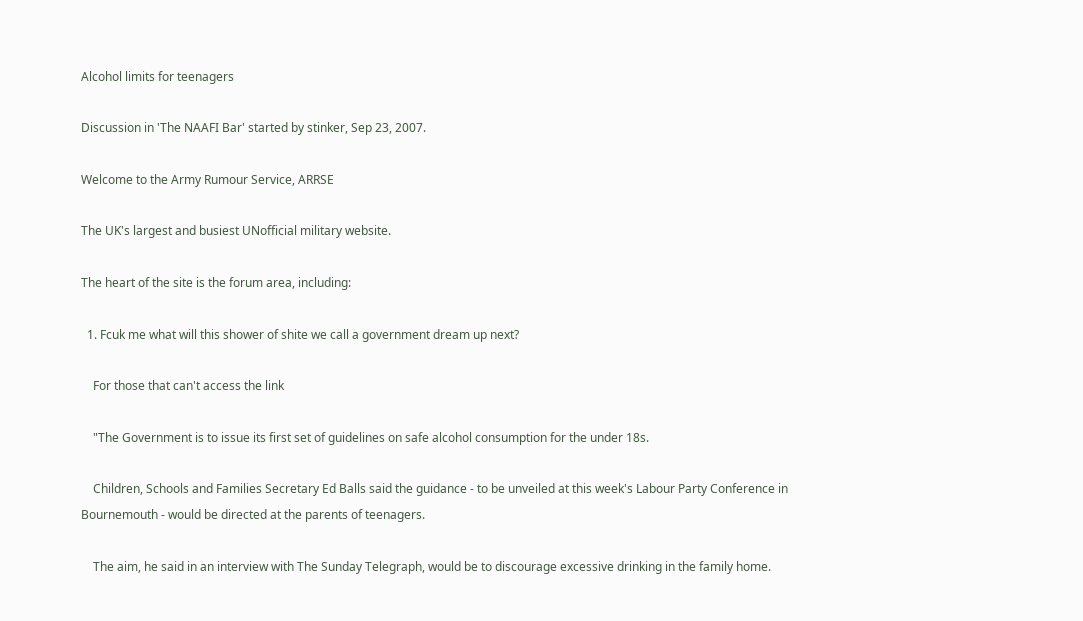Alcohol limits for teenagers

Discussion in 'The NAAFI Bar' started by stinker, Sep 23, 2007.

Welcome to the Army Rumour Service, ARRSE

The UK's largest and busiest UNofficial military website.

The heart of the site is the forum area, including:

  1. Fcuk me what will this shower of shite we call a government dream up next?

    For those that can't access the link

    "The Government is to issue its first set of guidelines on safe alcohol consumption for the under 18s.

    Children, Schools and Families Secretary Ed Balls said the guidance - to be unveiled at this week's Labour Party Conference in Bournemouth - would be directed at the parents of teenagers.

    The aim, he said in an interview with The Sunday Telegraph, would be to discourage excessive drinking in the family home.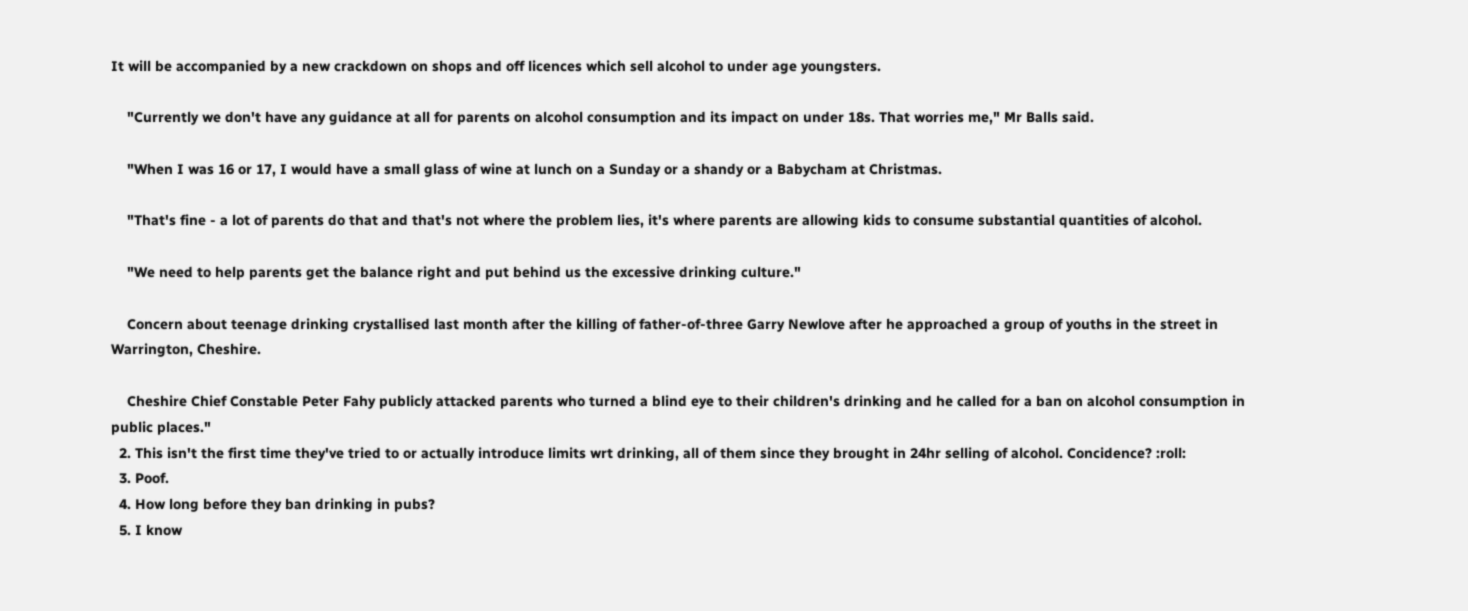It will be accompanied by a new crackdown on shops and off licences which sell alcohol to under age youngsters.

    "Currently we don't have any guidance at all for parents on alcohol consumption and its impact on under 18s. That worries me," Mr Balls said.

    "When I was 16 or 17, I would have a small glass of wine at lunch on a Sunday or a shandy or a Babycham at Christmas.

    "That's fine - a lot of parents do that and that's not where the problem lies, it's where parents are allowing kids to consume substantial quantities of alcohol.

    "We need to help parents get the balance right and put behind us the excessive drinking culture."

    Concern about teenage drinking crystallised last month after the killing of father-of-three Garry Newlove after he approached a group of youths in the street in Warrington, Cheshire.

    Cheshire Chief Constable Peter Fahy publicly attacked parents who turned a blind eye to their children's drinking and he called for a ban on alcohol consumption in public places."
  2. This isn't the first time they've tried to or actually introduce limits wrt drinking, all of them since they brought in 24hr selling of alcohol. Concidence? :roll:
  3. Poof.
  4. How long before they ban drinking in pubs?
  5. I know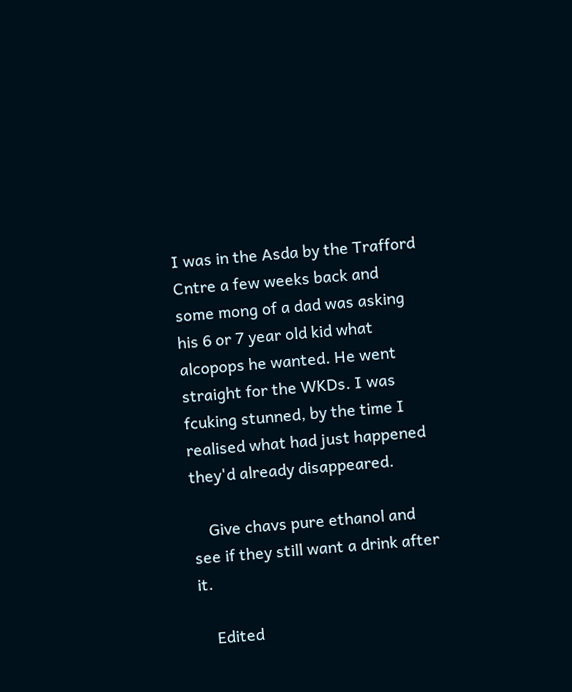I was in the Asda by the Trafford Cntre a few weeks back and some mong of a dad was asking his 6 or 7 year old kid what alcopops he wanted. He went straight for the WKDs. I was fcuking stunned, by the time I realised what had just happened they'd already disappeared.

    Give chavs pure ethanol and see if they still want a drink after it.

    Edited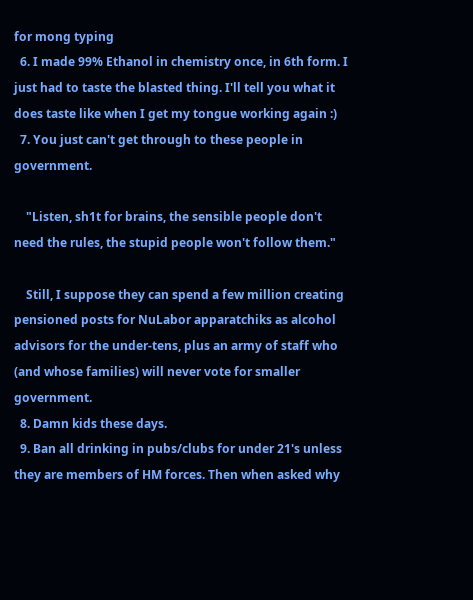for mong typing
  6. I made 99% Ethanol in chemistry once, in 6th form. I just had to taste the blasted thing. I'll tell you what it does taste like when I get my tongue working again :)
  7. You just can't get through to these people in government.

    "Listen, sh1t for brains, the sensible people don't need the rules, the stupid people won't follow them."

    Still, I suppose they can spend a few million creating pensioned posts for NuLabor apparatchiks as alcohol advisors for the under-tens, plus an army of staff who (and whose families) will never vote for smaller government.
  8. Damn kids these days.
  9. Ban all drinking in pubs/clubs for under 21's unless they are members of HM forces. Then when asked why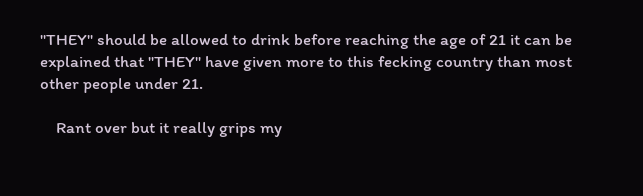"THEY" should be allowed to drink before reaching the age of 21 it can be explained that "THEY" have given more to this fecking country than most other people under 21.

    Rant over but it really grips my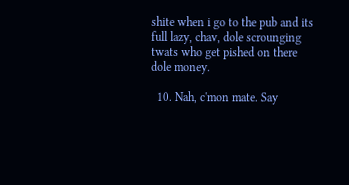shite when i go to the pub and its full lazy, chav, dole scrounging twats who get pished on there dole money.

  10. Nah, c'mon mate. Say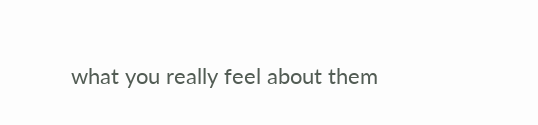what you really feel about them